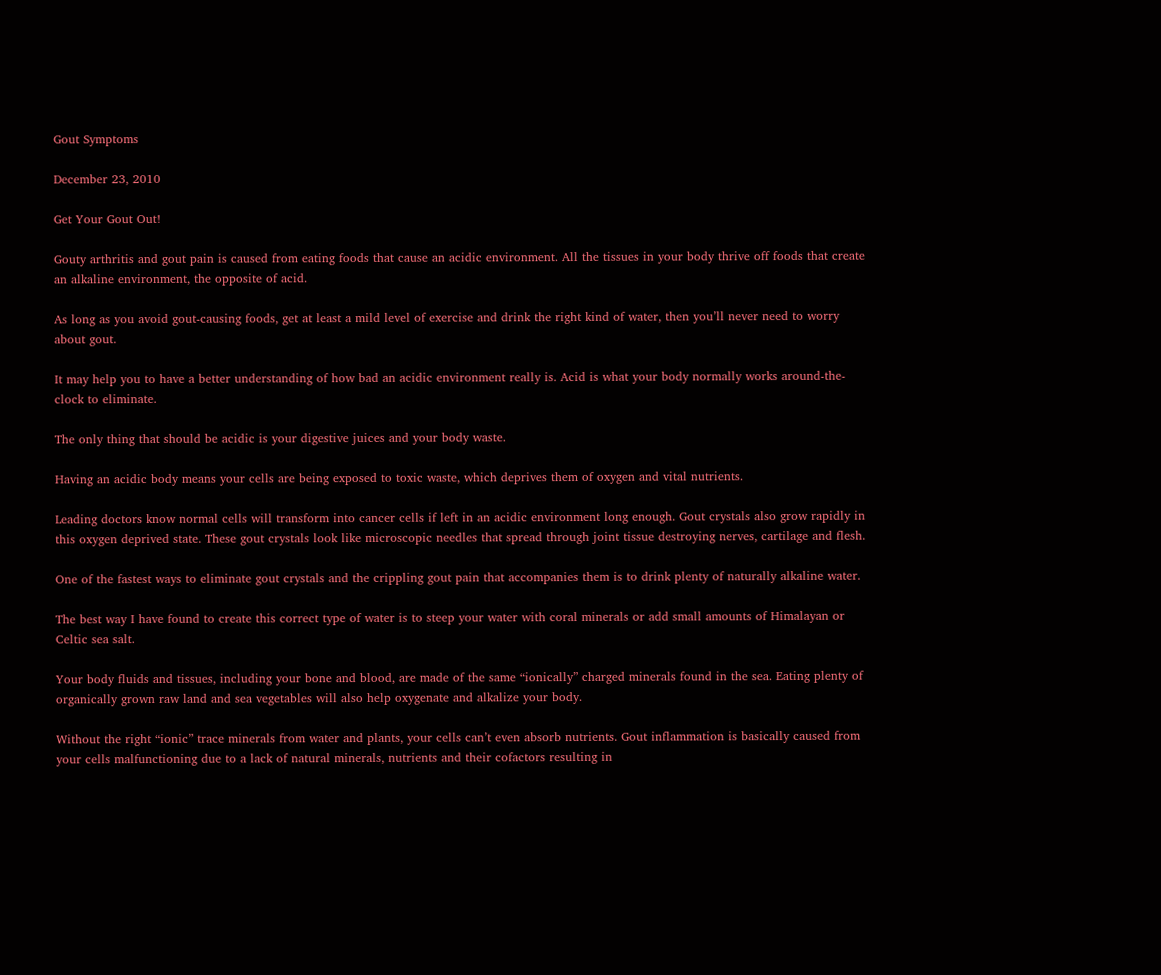Gout Symptoms

December 23, 2010

Get Your Gout Out!

Gouty arthritis and gout pain is caused from eating foods that cause an acidic environment. All the tissues in your body thrive off foods that create an alkaline environment, the opposite of acid.

As long as you avoid gout-causing foods, get at least a mild level of exercise and drink the right kind of water, then you’ll never need to worry about gout.

It may help you to have a better understanding of how bad an acidic environment really is. Acid is what your body normally works around-the-clock to eliminate.

The only thing that should be acidic is your digestive juices and your body waste.

Having an acidic body means your cells are being exposed to toxic waste, which deprives them of oxygen and vital nutrients.

Leading doctors know normal cells will transform into cancer cells if left in an acidic environment long enough. Gout crystals also grow rapidly in this oxygen deprived state. These gout crystals look like microscopic needles that spread through joint tissue destroying nerves, cartilage and flesh.

One of the fastest ways to eliminate gout crystals and the crippling gout pain that accompanies them is to drink plenty of naturally alkaline water.

The best way I have found to create this correct type of water is to steep your water with coral minerals or add small amounts of Himalayan or Celtic sea salt.

Your body fluids and tissues, including your bone and blood, are made of the same “ionically” charged minerals found in the sea. Eating plenty of organically grown raw land and sea vegetables will also help oxygenate and alkalize your body.

Without the right “ionic” trace minerals from water and plants, your cells can’t even absorb nutrients. Gout inflammation is basically caused from your cells malfunctioning due to a lack of natural minerals, nutrients and their cofactors resulting in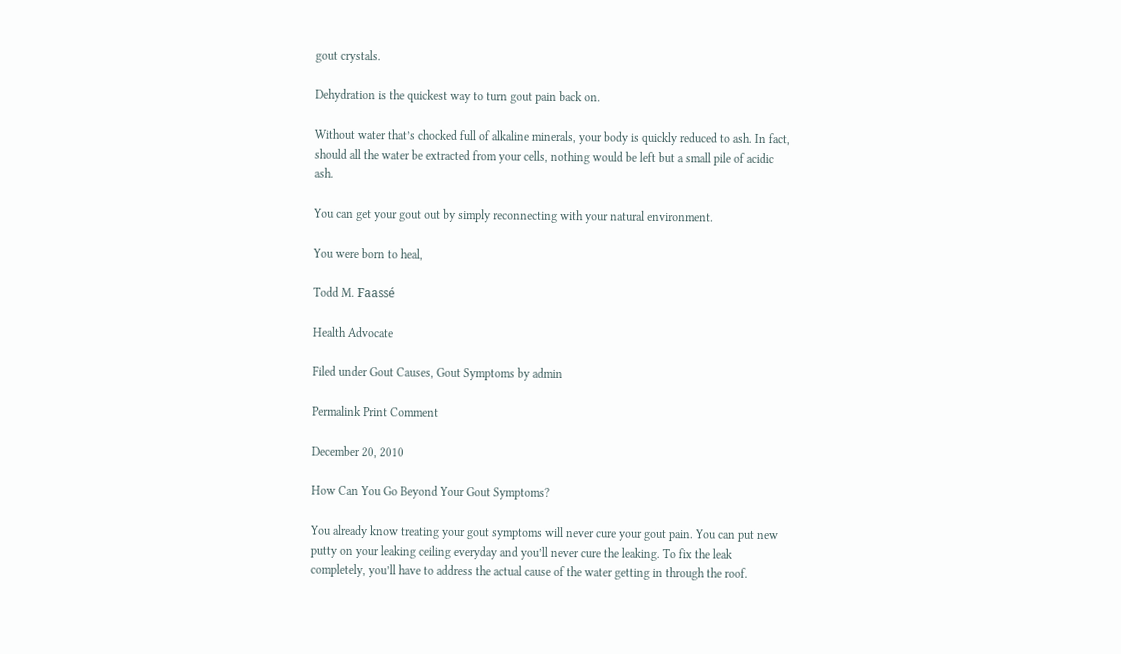gout crystals.

Dehydration is the quickest way to turn gout pain back on.

Without water that’s chocked full of alkaline minerals, your body is quickly reduced to ash. In fact, should all the water be extracted from your cells, nothing would be left but a small pile of acidic ash.

You can get your gout out by simply reconnecting with your natural environment.

You were born to heal,

Todd M. Faassé

Health Advocate

Filed under Gout Causes, Gout Symptoms by admin

Permalink Print Comment

December 20, 2010

How Can You Go Beyond Your Gout Symptoms?

You already know treating your gout symptoms will never cure your gout pain. You can put new putty on your leaking ceiling everyday and you’ll never cure the leaking. To fix the leak completely, you’ll have to address the actual cause of the water getting in through the roof.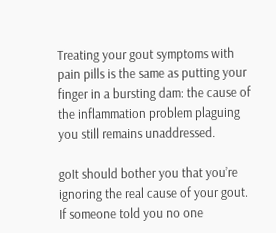Treating your gout symptoms with pain pills is the same as putting your finger in a bursting dam: the cause of the inflammation problem plaguing you still remains unaddressed.

goIt should bother you that you’re ignoring the real cause of your gout. If someone told you no one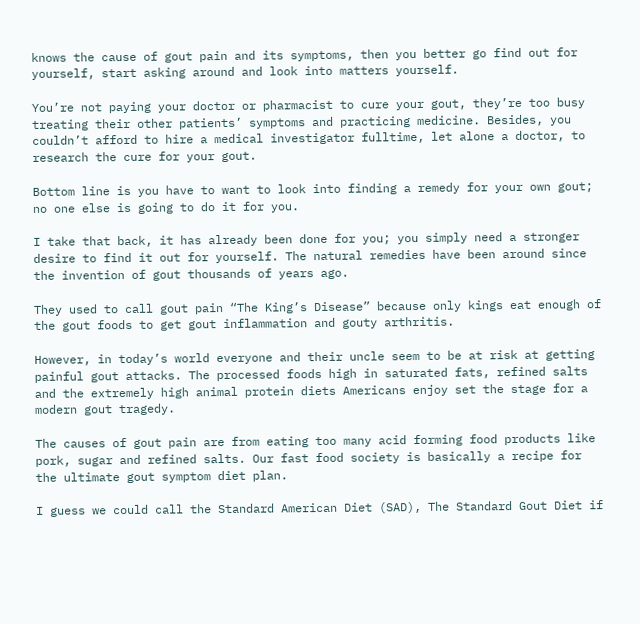knows the cause of gout pain and its symptoms, then you better go find out for yourself, start asking around and look into matters yourself.

You’re not paying your doctor or pharmacist to cure your gout, they’re too busy treating their other patients’ symptoms and practicing medicine. Besides, you couldn’t afford to hire a medical investigator fulltime, let alone a doctor, to research the cure for your gout.

Bottom line is you have to want to look into finding a remedy for your own gout; no one else is going to do it for you.

I take that back, it has already been done for you; you simply need a stronger desire to find it out for yourself. The natural remedies have been around since the invention of gout thousands of years ago.

They used to call gout pain “The King’s Disease” because only kings eat enough of the gout foods to get gout inflammation and gouty arthritis.

However, in today’s world everyone and their uncle seem to be at risk at getting painful gout attacks. The processed foods high in saturated fats, refined salts and the extremely high animal protein diets Americans enjoy set the stage for a modern gout tragedy.

The causes of gout pain are from eating too many acid forming food products like pork, sugar and refined salts. Our fast food society is basically a recipe for the ultimate gout symptom diet plan.

I guess we could call the Standard American Diet (SAD), The Standard Gout Diet if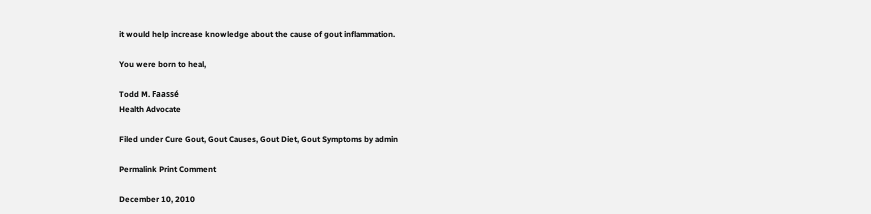it would help increase knowledge about the cause of gout inflammation.

You were born to heal,

Todd M. Faassé
Health Advocate

Filed under Cure Gout, Gout Causes, Gout Diet, Gout Symptoms by admin

Permalink Print Comment

December 10, 2010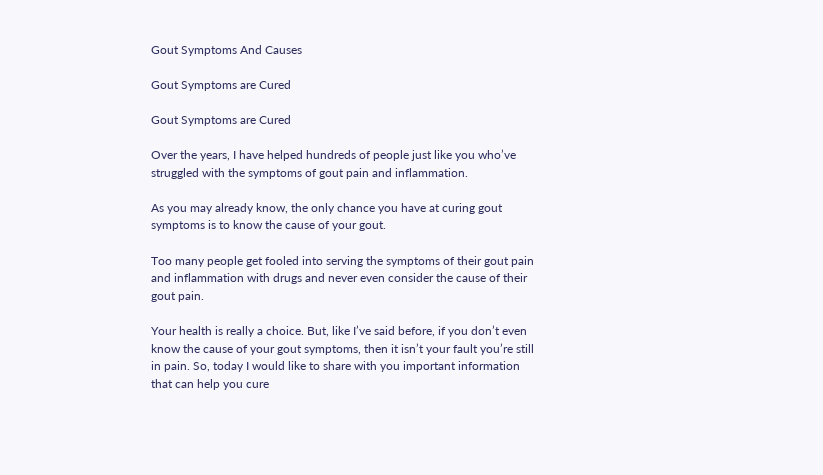Gout Symptoms And Causes

Gout Symptoms are Cured

Gout Symptoms are Cured

Over the years, I have helped hundreds of people just like you who’ve struggled with the symptoms of gout pain and inflammation.

As you may already know, the only chance you have at curing gout symptoms is to know the cause of your gout.

Too many people get fooled into serving the symptoms of their gout pain and inflammation with drugs and never even consider the cause of their gout pain.

Your health is really a choice. But, like I’ve said before, if you don’t even know the cause of your gout symptoms, then it isn’t your fault you’re still in pain. So, today I would like to share with you important information that can help you cure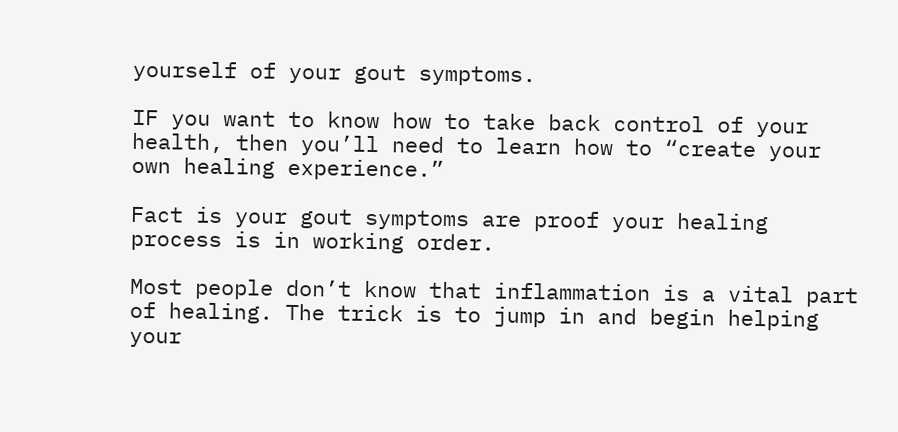yourself of your gout symptoms.

IF you want to know how to take back control of your health, then you’ll need to learn how to “create your own healing experience.”

Fact is your gout symptoms are proof your healing process is in working order.

Most people don’t know that inflammation is a vital part of healing. The trick is to jump in and begin helping your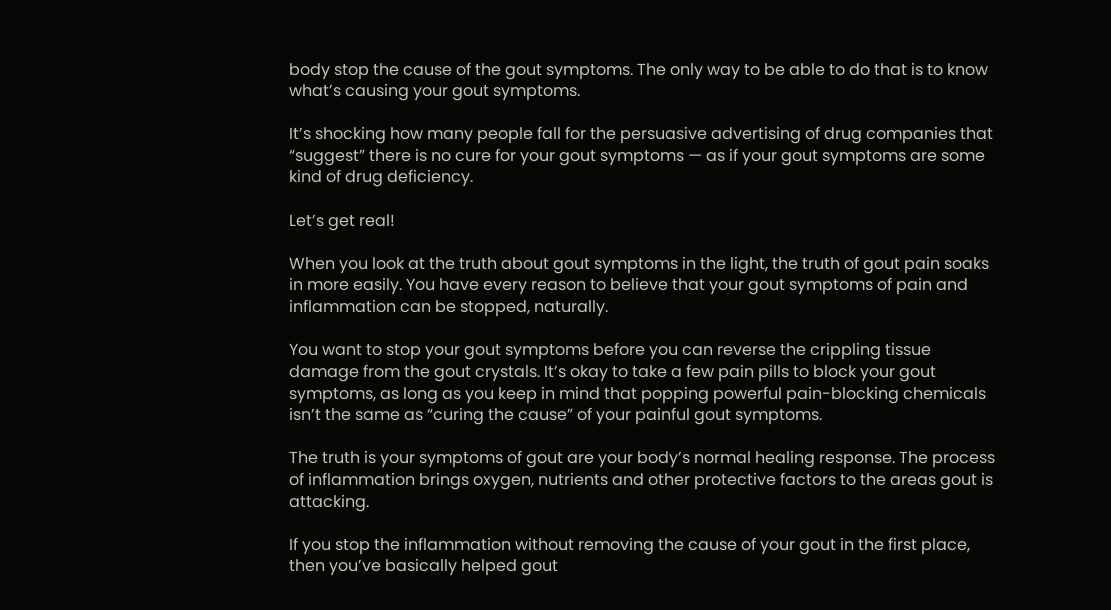body stop the cause of the gout symptoms. The only way to be able to do that is to know what’s causing your gout symptoms.

It’s shocking how many people fall for the persuasive advertising of drug companies that “suggest” there is no cure for your gout symptoms — as if your gout symptoms are some kind of drug deficiency.

Let’s get real!

When you look at the truth about gout symptoms in the light, the truth of gout pain soaks in more easily. You have every reason to believe that your gout symptoms of pain and inflammation can be stopped, naturally.

You want to stop your gout symptoms before you can reverse the crippling tissue damage from the gout crystals. It’s okay to take a few pain pills to block your gout symptoms, as long as you keep in mind that popping powerful pain-blocking chemicals isn’t the same as “curing the cause” of your painful gout symptoms.

The truth is your symptoms of gout are your body’s normal healing response. The process of inflammation brings oxygen, nutrients and other protective factors to the areas gout is attacking.

If you stop the inflammation without removing the cause of your gout in the first place, then you’ve basically helped gout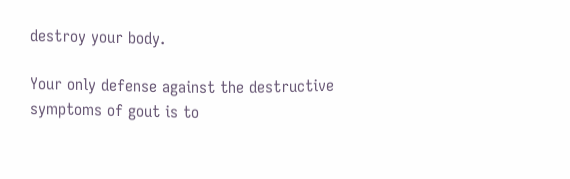destroy your body.

Your only defense against the destructive symptoms of gout is to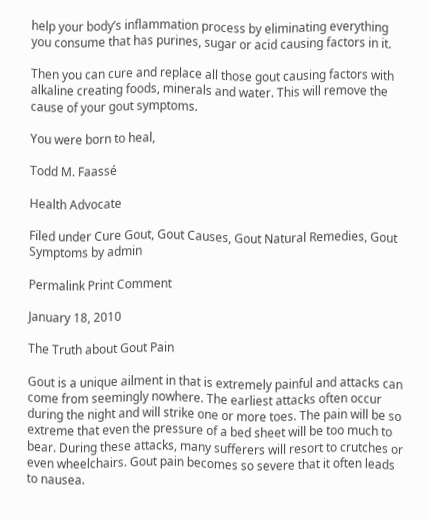help your body’s inflammation process by eliminating everything you consume that has purines, sugar or acid causing factors in it.

Then you can cure and replace all those gout causing factors with alkaline creating foods, minerals and water. This will remove the cause of your gout symptoms.

You were born to heal,

Todd M. Faassé

Health Advocate

Filed under Cure Gout, Gout Causes, Gout Natural Remedies, Gout Symptoms by admin

Permalink Print Comment

January 18, 2010

The Truth about Gout Pain

Gout is a unique ailment in that is extremely painful and attacks can come from seemingly nowhere. The earliest attacks often occur during the night and will strike one or more toes. The pain will be so extreme that even the pressure of a bed sheet will be too much to bear. During these attacks, many sufferers will resort to crutches or even wheelchairs. Gout pain becomes so severe that it often leads to nausea.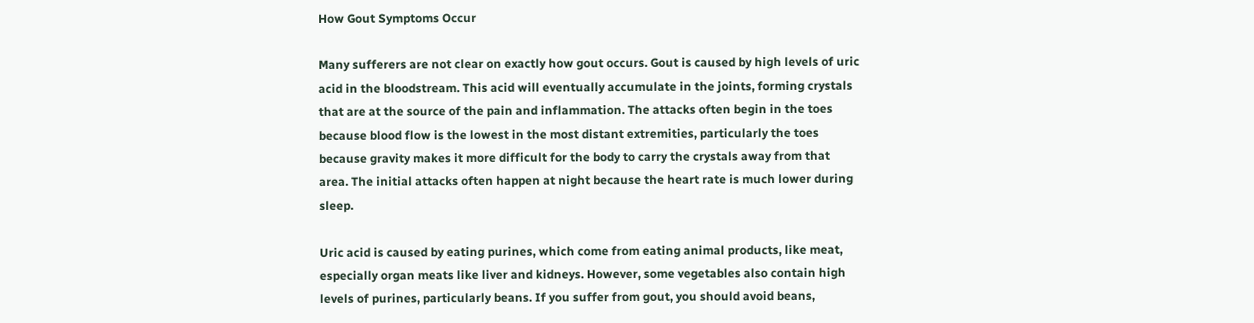How Gout Symptoms Occur

Many sufferers are not clear on exactly how gout occurs. Gout is caused by high levels of uric acid in the bloodstream. This acid will eventually accumulate in the joints, forming crystals that are at the source of the pain and inflammation. The attacks often begin in the toes because blood flow is the lowest in the most distant extremities, particularly the toes because gravity makes it more difficult for the body to carry the crystals away from that area. The initial attacks often happen at night because the heart rate is much lower during sleep.

Uric acid is caused by eating purines, which come from eating animal products, like meat, especially organ meats like liver and kidneys. However, some vegetables also contain high levels of purines, particularly beans. If you suffer from gout, you should avoid beans,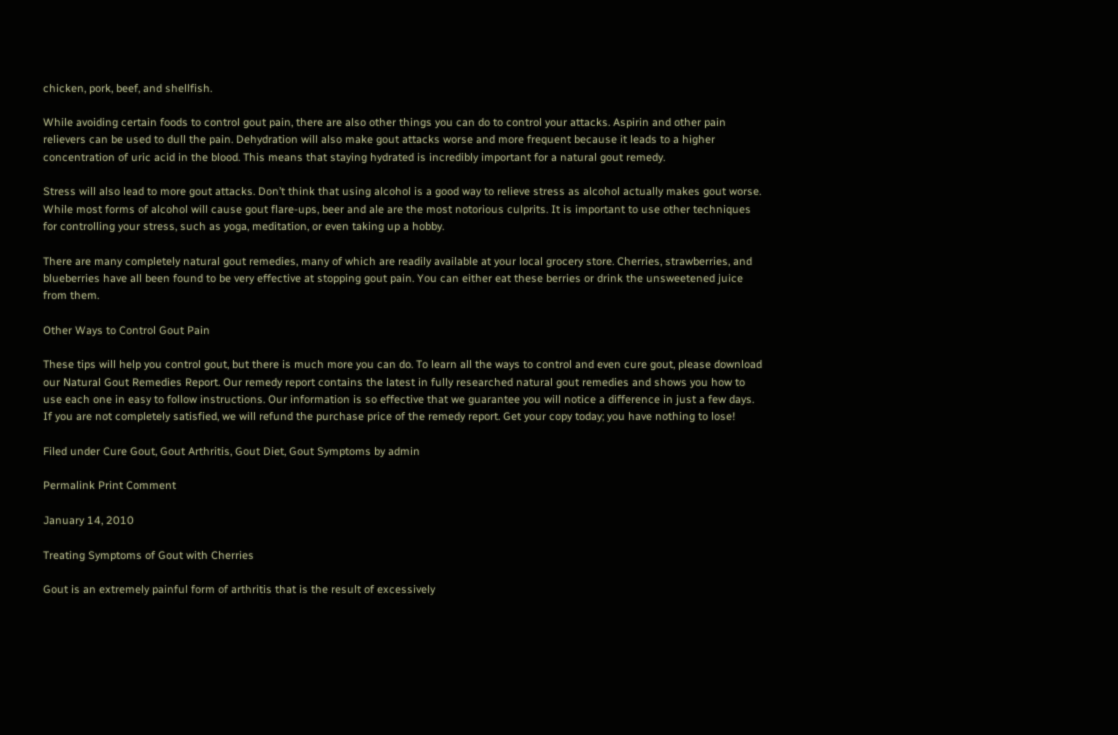chicken, pork, beef, and shellfish.

While avoiding certain foods to control gout pain, there are also other things you can do to control your attacks. Aspirin and other pain relievers can be used to dull the pain. Dehydration will also make gout attacks worse and more frequent because it leads to a higher concentration of uric acid in the blood. This means that staying hydrated is incredibly important for a natural gout remedy.

Stress will also lead to more gout attacks. Don’t think that using alcohol is a good way to relieve stress as alcohol actually makes gout worse. While most forms of alcohol will cause gout flare-ups, beer and ale are the most notorious culprits. It is important to use other techniques for controlling your stress, such as yoga, meditation, or even taking up a hobby.

There are many completely natural gout remedies, many of which are readily available at your local grocery store. Cherries, strawberries, and blueberries have all been found to be very effective at stopping gout pain. You can either eat these berries or drink the unsweetened juice from them.

Other Ways to Control Gout Pain

These tips will help you control gout, but there is much more you can do. To learn all the ways to control and even cure gout, please download our Natural Gout Remedies Report. Our remedy report contains the latest in fully researched natural gout remedies and shows you how to use each one in easy to follow instructions. Our information is so effective that we guarantee you will notice a difference in just a few days. If you are not completely satisfied, we will refund the purchase price of the remedy report. Get your copy today; you have nothing to lose!

Filed under Cure Gout, Gout Arthritis, Gout Diet, Gout Symptoms by admin

Permalink Print Comment

January 14, 2010

Treating Symptoms of Gout with Cherries

Gout is an extremely painful form of arthritis that is the result of excessively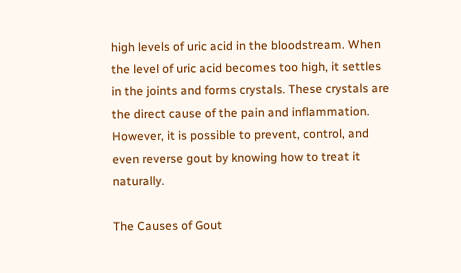high levels of uric acid in the bloodstream. When the level of uric acid becomes too high, it settles in the joints and forms crystals. These crystals are the direct cause of the pain and inflammation. However, it is possible to prevent, control, and even reverse gout by knowing how to treat it naturally.

The Causes of Gout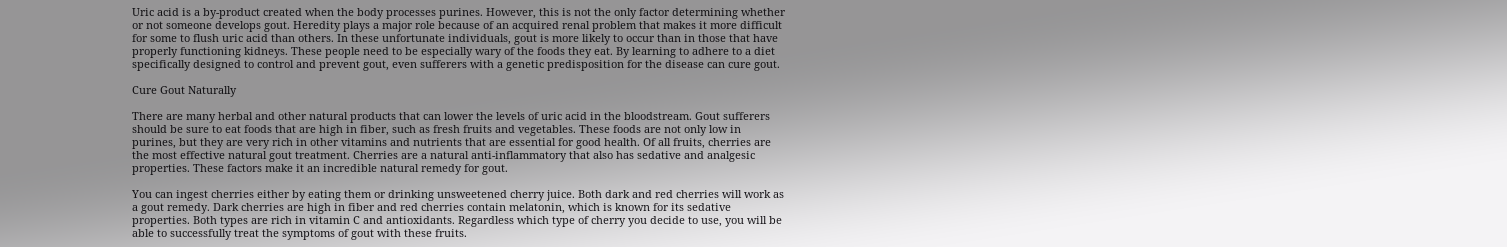Uric acid is a by-product created when the body processes purines. However, this is not the only factor determining whether or not someone develops gout. Heredity plays a major role because of an acquired renal problem that makes it more difficult for some to flush uric acid than others. In these unfortunate individuals, gout is more likely to occur than in those that have properly functioning kidneys. These people need to be especially wary of the foods they eat. By learning to adhere to a diet specifically designed to control and prevent gout, even sufferers with a genetic predisposition for the disease can cure gout.

Cure Gout Naturally

There are many herbal and other natural products that can lower the levels of uric acid in the bloodstream. Gout sufferers should be sure to eat foods that are high in fiber, such as fresh fruits and vegetables. These foods are not only low in purines, but they are very rich in other vitamins and nutrients that are essential for good health. Of all fruits, cherries are the most effective natural gout treatment. Cherries are a natural anti-inflammatory that also has sedative and analgesic properties. These factors make it an incredible natural remedy for gout.

You can ingest cherries either by eating them or drinking unsweetened cherry juice. Both dark and red cherries will work as a gout remedy. Dark cherries are high in fiber and red cherries contain melatonin, which is known for its sedative properties. Both types are rich in vitamin C and antioxidants. Regardless which type of cherry you decide to use, you will be able to successfully treat the symptoms of gout with these fruits.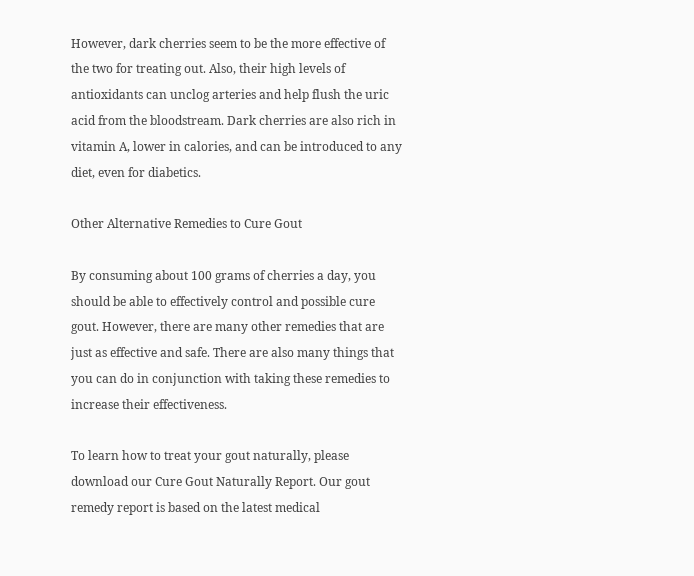However, dark cherries seem to be the more effective of the two for treating out. Also, their high levels of antioxidants can unclog arteries and help flush the uric acid from the bloodstream. Dark cherries are also rich in vitamin A, lower in calories, and can be introduced to any diet, even for diabetics.

Other Alternative Remedies to Cure Gout

By consuming about 100 grams of cherries a day, you should be able to effectively control and possible cure gout. However, there are many other remedies that are just as effective and safe. There are also many things that you can do in conjunction with taking these remedies to increase their effectiveness.

To learn how to treat your gout naturally, please download our Cure Gout Naturally Report. Our gout remedy report is based on the latest medical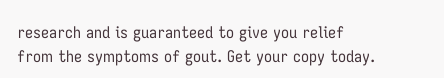research and is guaranteed to give you relief from the symptoms of gout. Get your copy today.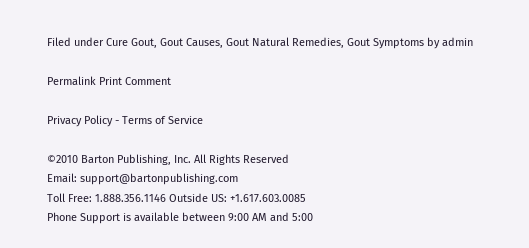Filed under Cure Gout, Gout Causes, Gout Natural Remedies, Gout Symptoms by admin

Permalink Print Comment

Privacy Policy - Terms of Service

©2010 Barton Publishing, Inc. All Rights Reserved
Email: support@bartonpublishing.com
Toll Free: 1.888.356.1146 Outside US: +1.617.603.0085
Phone Support is available between 9:00 AM and 5:00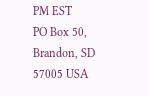PM EST
PO Box 50, Brandon, SD 57005 USA